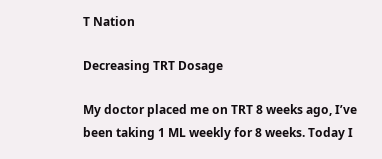T Nation

Decreasing TRT Dosage

My doctor placed me on TRT 8 weeks ago, I’ve been taking 1 ML weekly for 8 weeks. Today I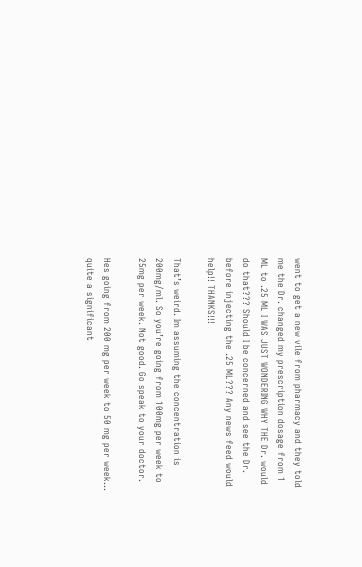went to get a new vile from pharmacy and they told me the Dr. changed my prescription dosage from 1 ML to .25 ML I WAS JUST WONDERING WHY THE Dr. would do that??? Should I be concerned and see the Dr. before injecting the .25 ML??? Any news feed would help!! THANKS!!!

That’s weird. Im assuming the concentration is 200mg/ml. So you’re going from 100mg per week to 25mg per week. Not good. Go speak to your doctor.

Hes going from 200 mg per week to 50 mg per week… quite a significant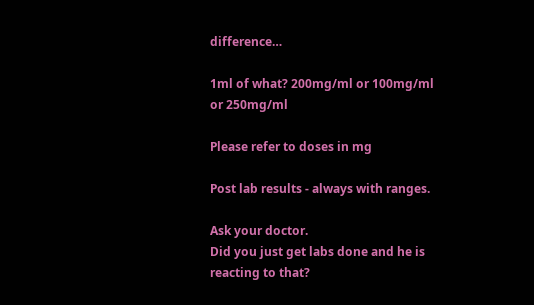difference…

1ml of what? 200mg/ml or 100mg/ml or 250mg/ml

Please refer to doses in mg

Post lab results - always with ranges.

Ask your doctor.
Did you just get labs done and he is reacting to that?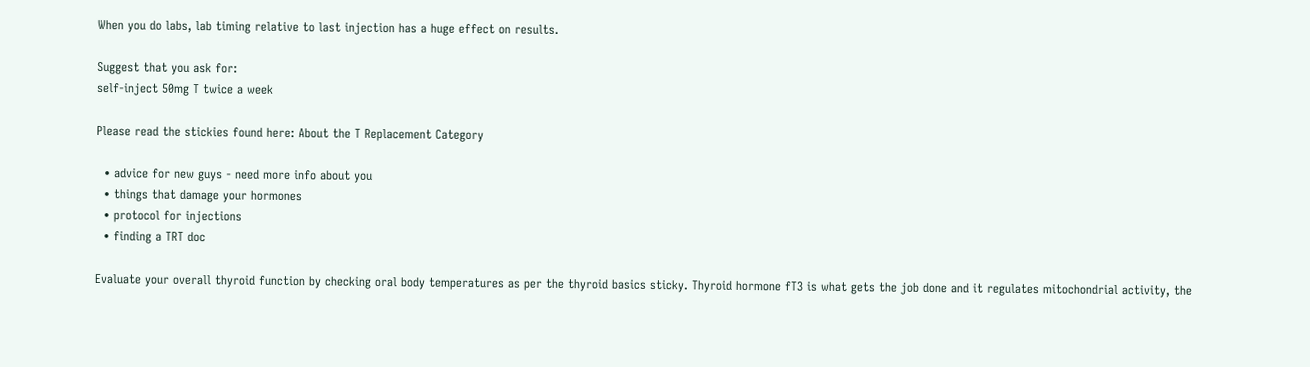When you do labs, lab timing relative to last injection has a huge effect on results.

Suggest that you ask for:
self-inject 50mg T twice a week

Please read the stickies found here: About the T Replacement Category

  • advice for new guys - need more info about you
  • things that damage your hormones
  • protocol for injections
  • finding a TRT doc

Evaluate your overall thyroid function by checking oral body temperatures as per the thyroid basics sticky. Thyroid hormone fT3 is what gets the job done and it regulates mitochondrial activity, the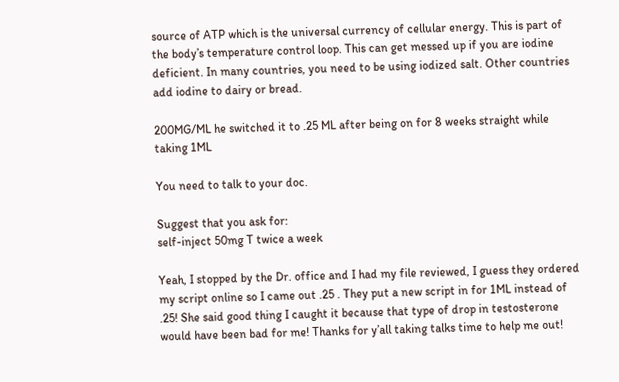source of ATP which is the universal currency of cellular energy. This is part of the body’s temperature control loop. This can get messed up if you are iodine deficient. In many countries, you need to be using iodized salt. Other countries add iodine to dairy or bread.

200MG/ML he switched it to .25 ML after being on for 8 weeks straight while taking 1ML

You need to talk to your doc.

Suggest that you ask for:
self-inject 50mg T twice a week

Yeah, I stopped by the Dr. office and I had my file reviewed, I guess they ordered my script online so I came out .25 . They put a new script in for 1ML instead of .25! She said good thing I caught it because that type of drop in testosterone would have been bad for me! Thanks for y’all taking talks time to help me out!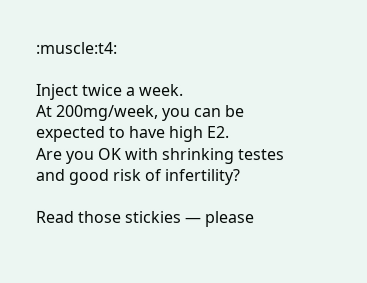:muscle:t4:

Inject twice a week.
At 200mg/week, you can be expected to have high E2.
Are you OK with shrinking testes and good risk of infertility?

Read those stickies — please